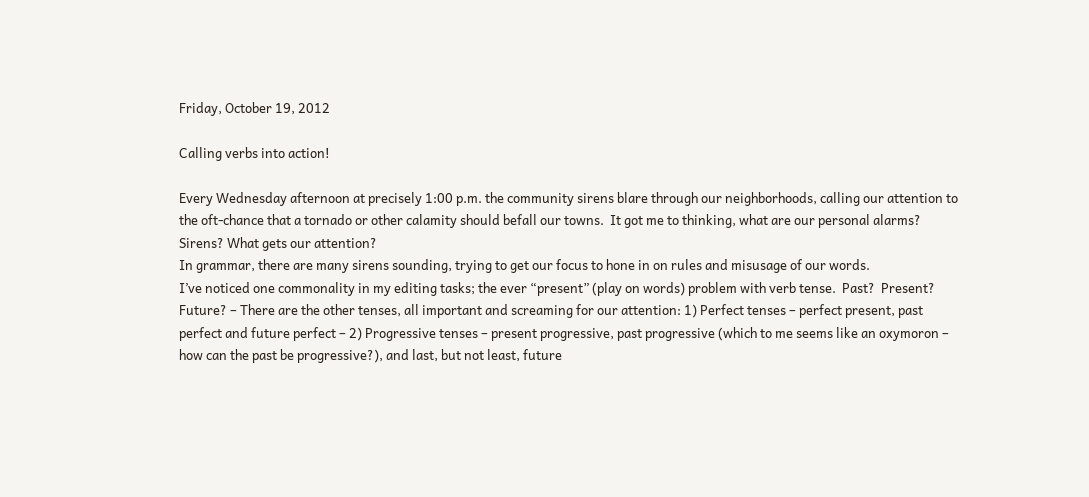Friday, October 19, 2012

Calling verbs into action!

Every Wednesday afternoon at precisely 1:00 p.m. the community sirens blare through our neighborhoods, calling our attention to the oft-chance that a tornado or other calamity should befall our towns.  It got me to thinking, what are our personal alarms? Sirens? What gets our attention?
In grammar, there are many sirens sounding, trying to get our focus to hone in on rules and misusage of our words.
I’ve noticed one commonality in my editing tasks; the ever “present” (play on words) problem with verb tense.  Past?  Present? Future? – There are the other tenses, all important and screaming for our attention: 1) Perfect tenses – perfect present, past perfect and future perfect – 2) Progressive tenses – present progressive, past progressive (which to me seems like an oxymoron – how can the past be progressive?), and last, but not least, future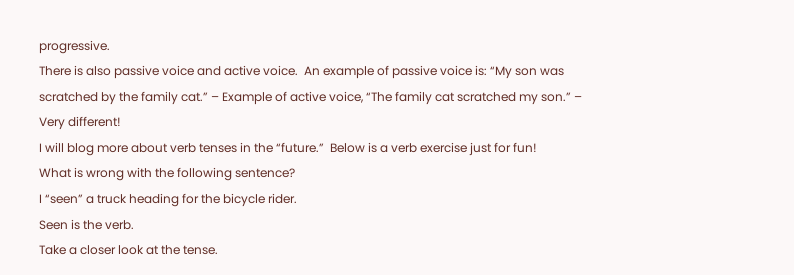progressive.
There is also passive voice and active voice.  An example of passive voice is: “My son was scratched by the family cat.” – Example of active voice, “The family cat scratched my son.” – Very different!
I will blog more about verb tenses in the “future.”  Below is a verb exercise just for fun!
What is wrong with the following sentence?
I “seen” a truck heading for the bicycle rider.
Seen is the verb.
Take a closer look at the tense.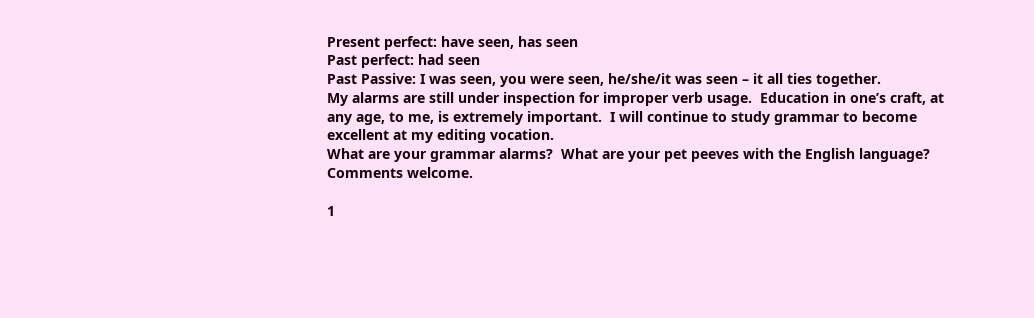Present perfect: have seen, has seen
Past perfect: had seen
Past Passive: I was seen, you were seen, he/she/it was seen – it all ties together.
My alarms are still under inspection for improper verb usage.  Education in one’s craft, at any age, to me, is extremely important.  I will continue to study grammar to become excellent at my editing vocation.
What are your grammar alarms?  What are your pet peeves with the English language?
Comments welcome.

1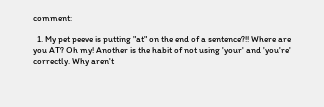comment:

  1. My pet peeve is putting "at" on the end of a sentence?!! Where are you AT? Oh my! Another is the habit of not using 'your' and 'you're' correctly. Why aren't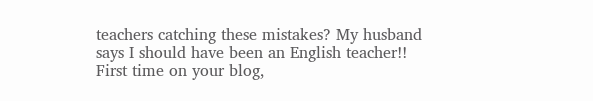teachers catching these mistakes? My husband says I should have been an English teacher!! First time on your blog,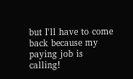but I'll have to come back because my paying job is calling!